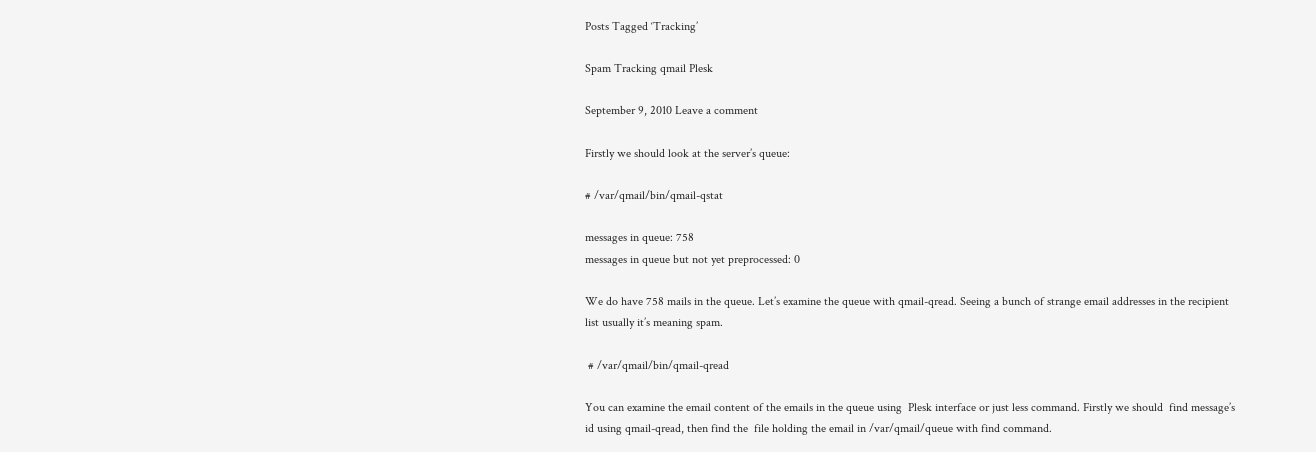Posts Tagged ‘Tracking’

Spam Tracking qmail Plesk

September 9, 2010 Leave a comment

Firstly we should look at the server’s queue:

# /var/qmail/bin/qmail-qstat

messages in queue: 758
messages in queue but not yet preprocessed: 0

We do have 758 mails in the queue. Let’s examine the queue with qmail-qread. Seeing a bunch of strange email addresses in the recipient list usually it’s meaning spam.

 # /var/qmail/bin/qmail-qread

You can examine the email content of the emails in the queue using  Plesk interface or just less command. Firstly we should  find message’s id using qmail-qread, then find the  file holding the email in /var/qmail/queue with find command.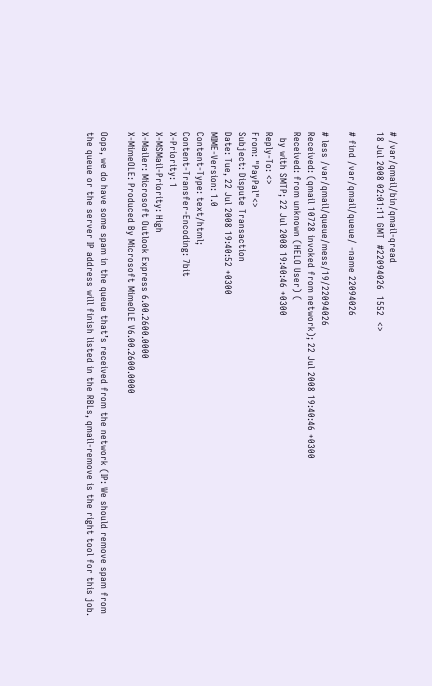# /var/qmail/bin/qmail-qread
18 Jul 2008 02:01:11 GMT  #22094026  1552  <>

# find /var/qmail/queue/ -name 22094026

# less /var/qmail/queue/mess/19/22094026
Received: (qmail 10728 invoked from network); 22 Jul 2008 19:40:46 +0300
Received: from unknown (HELO User) (
  by with SMTP; 22 Jul 2008 19:40:46 +0300
Reply-To: <>
From: "PayPal"<>
Subject: Dispute Transaction
Date: Tue, 22 Jul 2008 19:40:52 +0300
MIME-Version: 1.0
Content-Type: text/html;
Content-Transfer-Encoding: 7bit
X-Priority: 1
X-MSMail-Priority: High
X-Mailer: Microsoft Outlook Express 6.00.2600.0000
X-MimeOLE: Produced By Microsoft MimeOLE V6.00.2600.0000

Oops, we do have some spam in the queue that’s received from the network (IP: We should remove spam from the queue or the server IP address will finish listed in the RBLs, qmail-remove is the right tool for this job.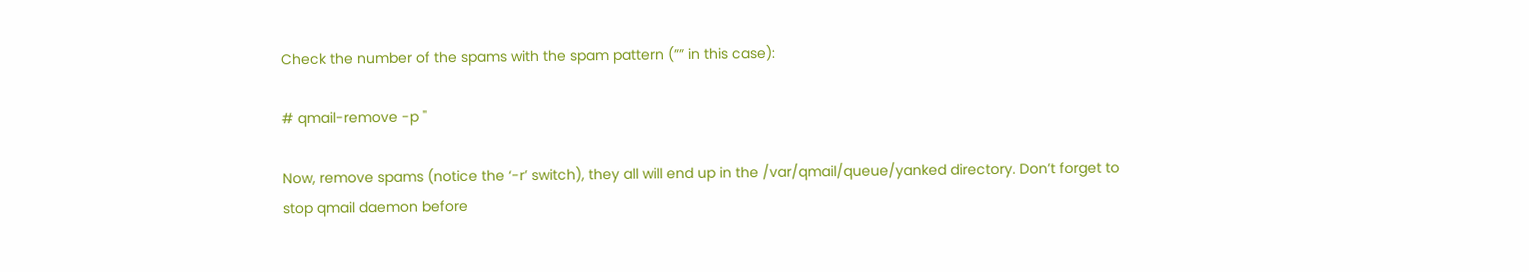Check the number of the spams with the spam pattern (”” in this case):

# qmail-remove -p ''

Now, remove spams (notice the ‘-r’ switch), they all will end up in the /var/qmail/queue/yanked directory. Don’t forget to stop qmail daemon before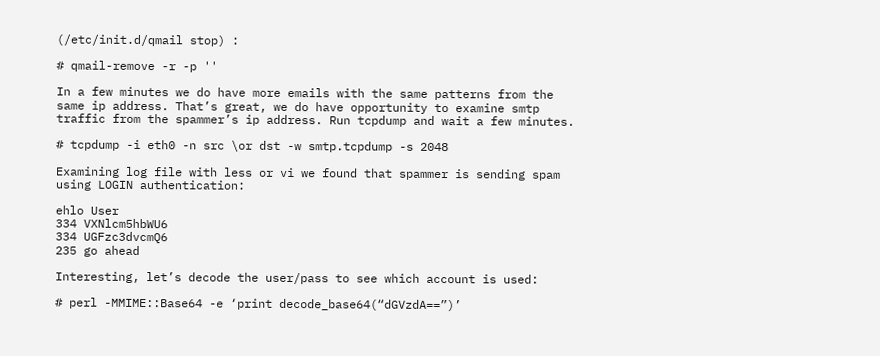(/etc/init.d/qmail stop) :

# qmail-remove -r -p ''

In a few minutes we do have more emails with the same patterns from the same ip address. That’s great, we do have opportunity to examine smtp traffic from the spammer’s ip address. Run tcpdump and wait a few minutes.

# tcpdump -i eth0 -n src \or dst -w smtp.tcpdump -s 2048

Examining log file with less or vi we found that spammer is sending spam using LOGIN authentication:

ehlo User
334 VXNlcm5hbWU6
334 UGFzc3dvcmQ6
235 go ahead

Interesting, let’s decode the user/pass to see which account is used:

# perl -MMIME::Base64 -e ‘print decode_base64(“dGVzdA==”)’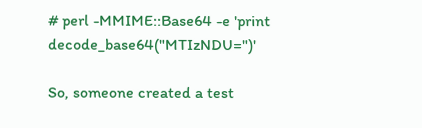# perl -MMIME::Base64 -e 'print decode_base64("MTIzNDU=")'

So, someone created a test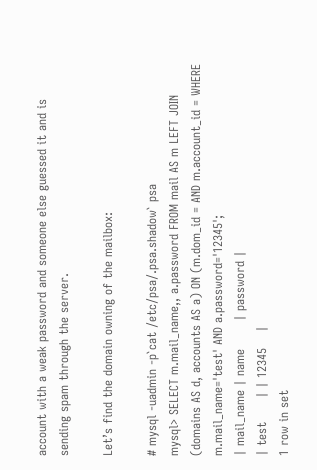account with a weak password and someone else guessed it and is sending spam through the server.

Let’s find the domain owning of the mailbox:

# mysql -uadmin -p`cat /etc/psa/.psa.shadow` psa
mysql> SELECT m.mail_name,, a.password FROM mail AS m LEFT JOIN (domains AS d, accounts AS a) ON (m.dom_id = AND m.account_id = WHERE m.mail_name='test' AND a.password='12345';
| mail_name | name       | password |
| test      | | 12345    |
1 row in set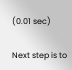(0.01 sec)

Next step is to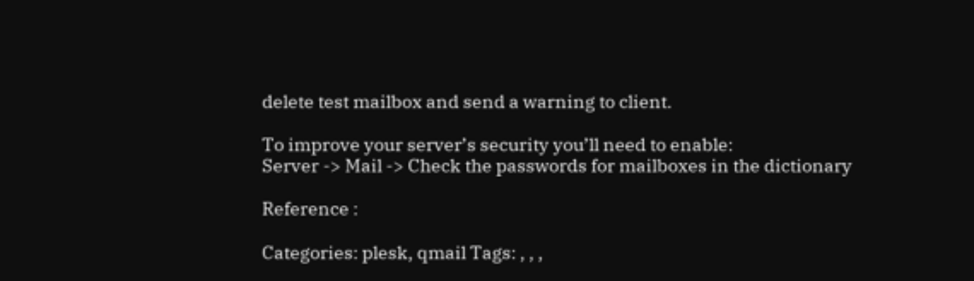delete test mailbox and send a warning to client.

To improve your server’s security you’ll need to enable:
Server -> Mail -> Check the passwords for mailboxes in the dictionary

Reference :

Categories: plesk, qmail Tags: , , ,